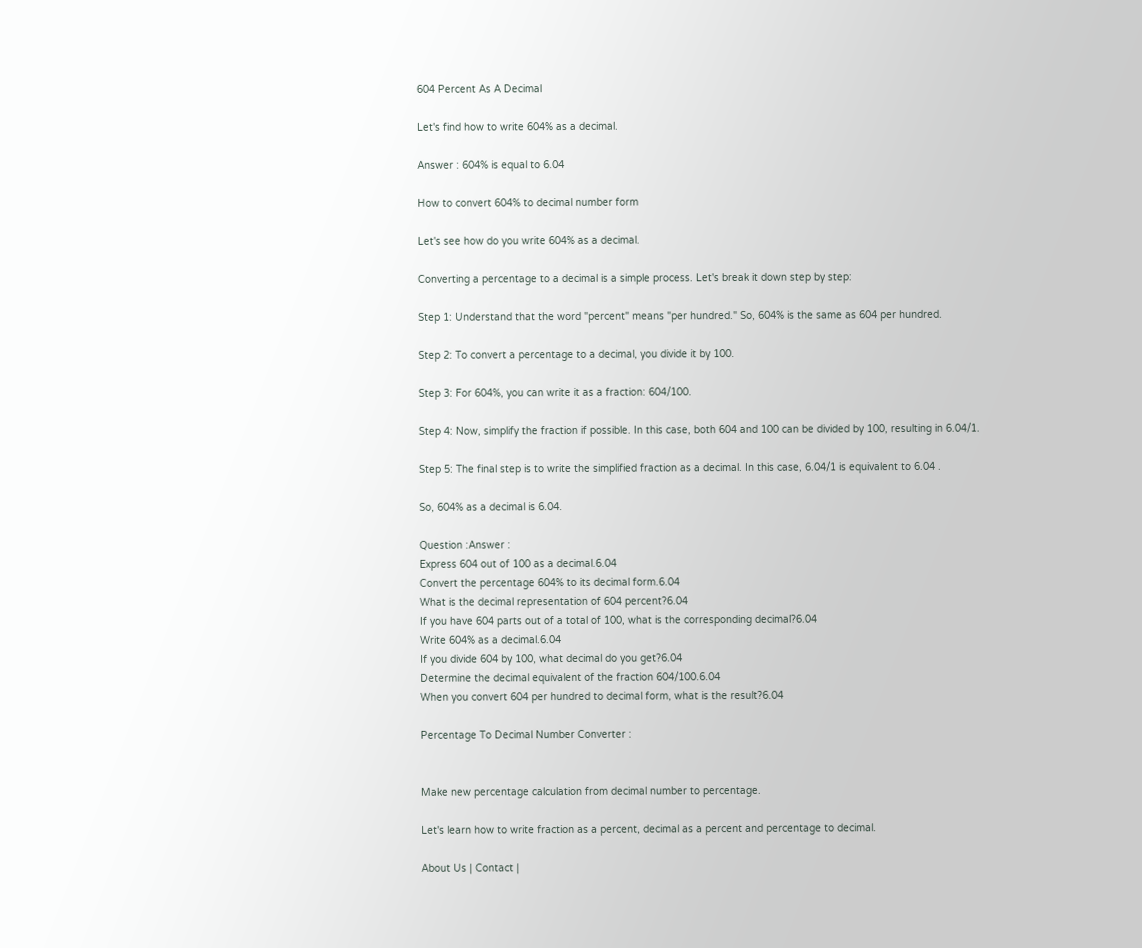604 Percent As A Decimal

Let's find how to write 604% as a decimal.

Answer : 604% is equal to 6.04

How to convert 604% to decimal number form

Let's see how do you write 604% as a decimal.

Converting a percentage to a decimal is a simple process. Let's break it down step by step:

Step 1: Understand that the word "percent" means "per hundred." So, 604% is the same as 604 per hundred.

Step 2: To convert a percentage to a decimal, you divide it by 100.

Step 3: For 604%, you can write it as a fraction: 604/100.

Step 4: Now, simplify the fraction if possible. In this case, both 604 and 100 can be divided by 100, resulting in 6.04/1.

Step 5: The final step is to write the simplified fraction as a decimal. In this case, 6.04/1 is equivalent to 6.04 .

So, 604% as a decimal is 6.04.

Question :Answer :
Express 604 out of 100 as a decimal.6.04
Convert the percentage 604% to its decimal form.6.04
What is the decimal representation of 604 percent?6.04
If you have 604 parts out of a total of 100, what is the corresponding decimal?6.04
Write 604% as a decimal.6.04
If you divide 604 by 100, what decimal do you get?6.04
Determine the decimal equivalent of the fraction 604/100.6.04
When you convert 604 per hundred to decimal form, what is the result?6.04

Percentage To Decimal Number Converter :


Make new percentage calculation from decimal number to percentage.

Let's learn how to write fraction as a percent, decimal as a percent and percentage to decimal.

About Us | Contact |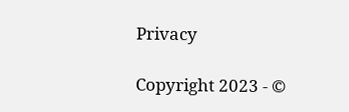Privacy

Copyright 2023 - ©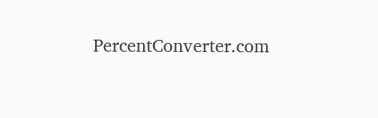PercentConverter.com